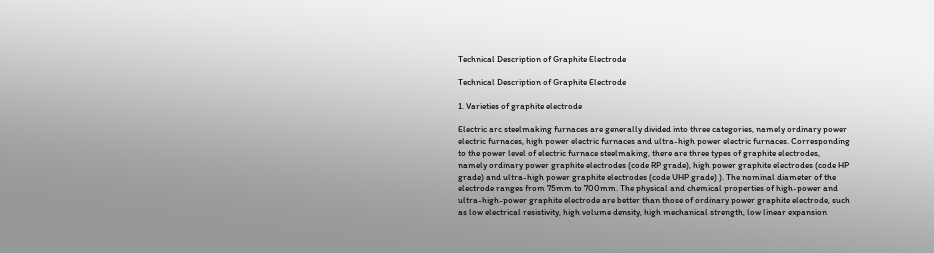Technical Description of Graphite Electrode

Technical Description of Graphite Electrode

1. Varieties of graphite electrode

Electric arc steelmaking furnaces are generally divided into three categories, namely ordinary power electric furnaces, high power electric furnaces and ultra-high power electric furnaces. Corresponding to the power level of electric furnace steelmaking, there are three types of graphite electrodes, namely ordinary power graphite electrodes (code RP grade), high power graphite electrodes (code HP grade) and ultra-high power graphite electrodes (code UHP grade) ). The nominal diameter of the electrode ranges from 75mm to 700mm. The physical and chemical properties of high-power and ultra-high-power graphite electrode are better than those of ordinary power graphite electrode, such as low electrical resistivity, high volume density, high mechanical strength, low linear expansion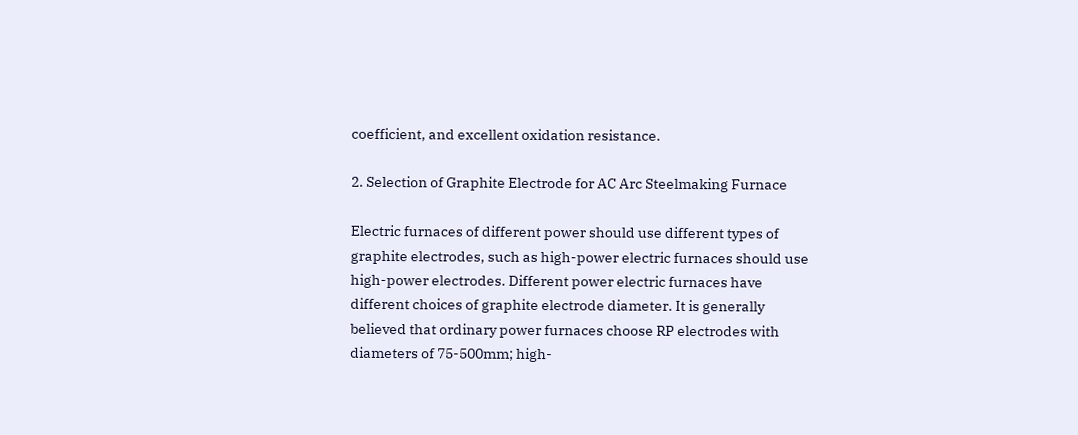coefficient, and excellent oxidation resistance.

2. Selection of Graphite Electrode for AC Arc Steelmaking Furnace

Electric furnaces of different power should use different types of graphite electrodes, such as high-power electric furnaces should use high-power electrodes. Different power electric furnaces have different choices of graphite electrode diameter. It is generally believed that ordinary power furnaces choose RP electrodes with diameters of 75-500mm; high-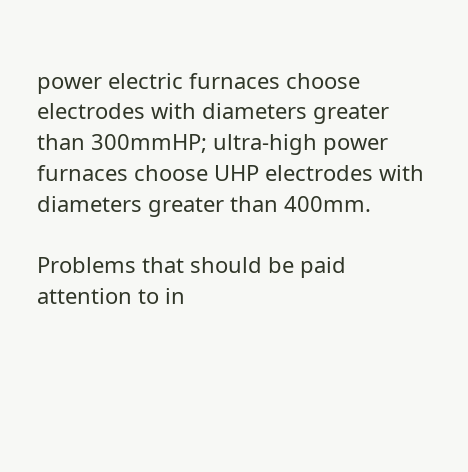power electric furnaces choose electrodes with diameters greater than 300mmHP; ultra-high power furnaces choose UHP electrodes with diameters greater than 400mm.

Problems that should be paid attention to in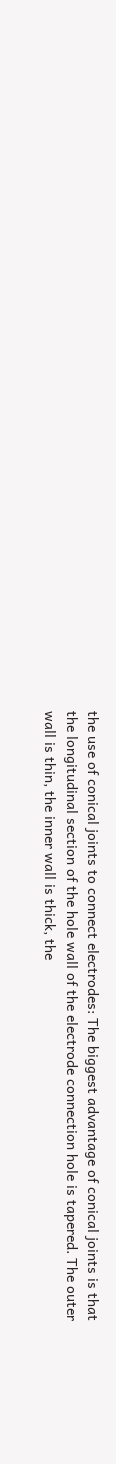the use of conical joints to connect electrodes: The biggest advantage of conical joints is that the longitudinal section of the hole wall of the electrode connection hole is tapered. The outer wall is thin, the inner wall is thick, the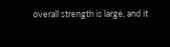overall strength is large, and it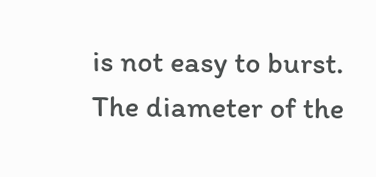is not easy to burst. The diameter of the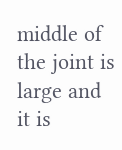middle of the joint is large and it is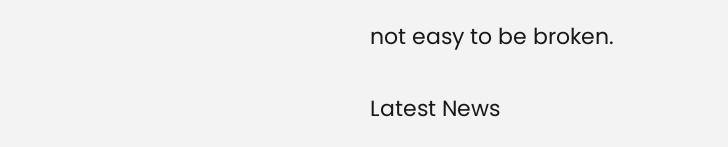not easy to be broken.

Latest News